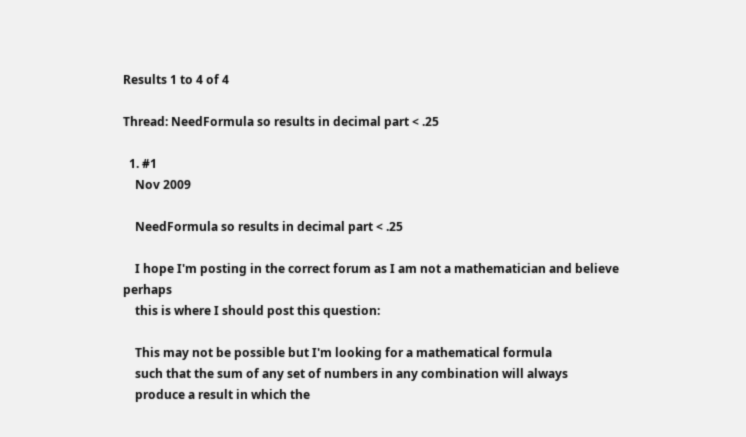Results 1 to 4 of 4

Thread: NeedFormula so results in decimal part < .25

  1. #1
    Nov 2009

    NeedFormula so results in decimal part < .25

    I hope I'm posting in the correct forum as I am not a mathematician and believe perhaps
    this is where I should post this question:

    This may not be possible but I'm looking for a mathematical formula
    such that the sum of any set of numbers in any combination will always
    produce a result in which the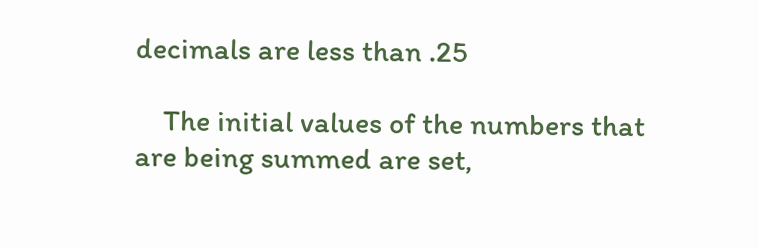decimals are less than .25

    The initial values of the numbers that are being summed are set,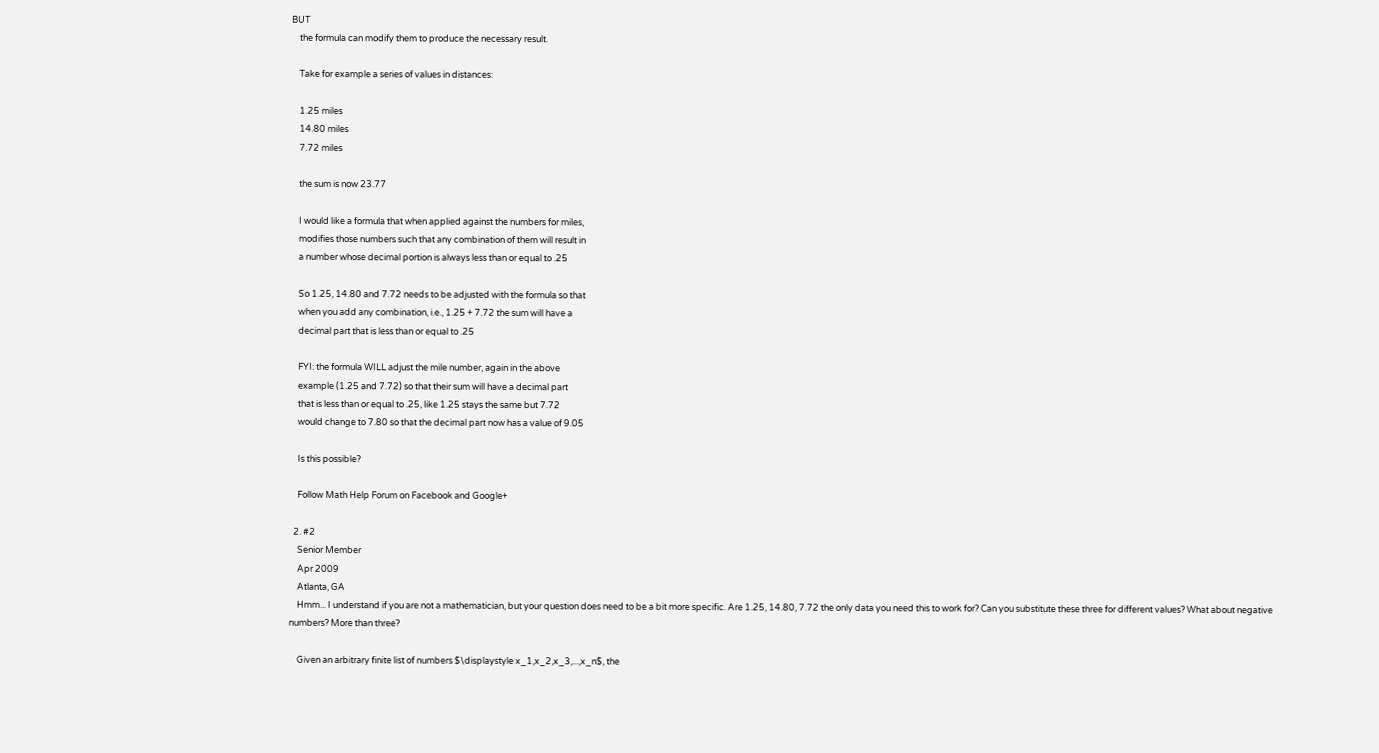BUT
    the formula can modify them to produce the necessary result.

    Take for example a series of values in distances:

    1.25 miles
    14.80 miles
    7.72 miles

    the sum is now 23.77

    I would like a formula that when applied against the numbers for miles,
    modifies those numbers such that any combination of them will result in
    a number whose decimal portion is always less than or equal to .25

    So 1.25, 14.80 and 7.72 needs to be adjusted with the formula so that
    when you add any combination, i.e., 1.25 + 7.72 the sum will have a
    decimal part that is less than or equal to .25

    FYI: the formula WILL adjust the mile number, again in the above
    example (1.25 and 7.72) so that their sum will have a decimal part
    that is less than or equal to .25, like 1.25 stays the same but 7.72
    would change to 7.80 so that the decimal part now has a value of 9.05

    Is this possible?

    Follow Math Help Forum on Facebook and Google+

  2. #2
    Senior Member
    Apr 2009
    Atlanta, GA
    Hmm... I understand if you are not a mathematician, but your question does need to be a bit more specific. Are 1.25, 14.80, 7.72 the only data you need this to work for? Can you substitute these three for different values? What about negative numbers? More than three?

    Given an arbitrary finite list of numbers $\displaystyle x_1,x_2,x_3,...,x_n$, the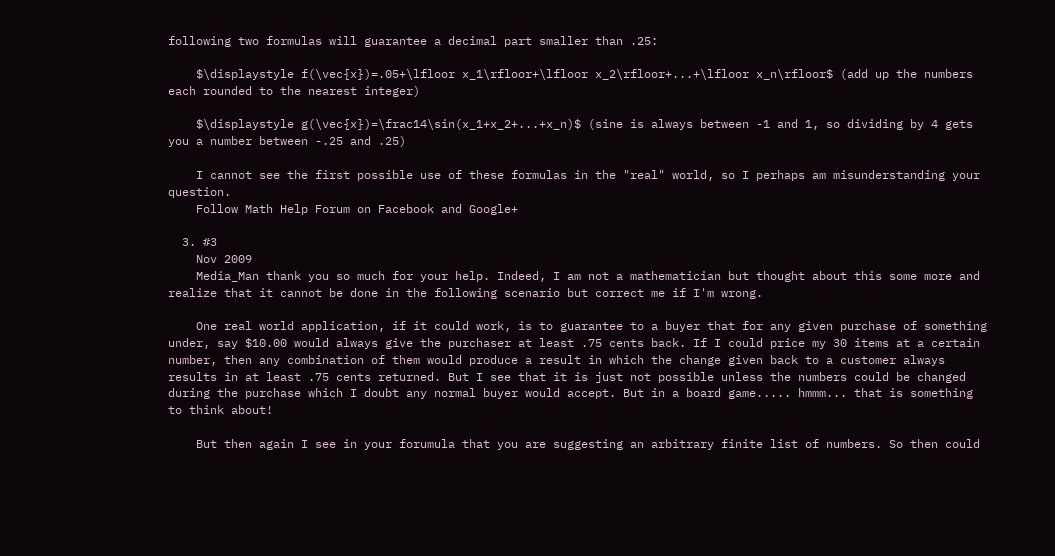following two formulas will guarantee a decimal part smaller than .25:

    $\displaystyle f(\vec{x})=.05+\lfloor x_1\rfloor+\lfloor x_2\rfloor+...+\lfloor x_n\rfloor$ (add up the numbers each rounded to the nearest integer)

    $\displaystyle g(\vec{x})=\frac14\sin(x_1+x_2+...+x_n)$ (sine is always between -1 and 1, so dividing by 4 gets you a number between -.25 and .25)

    I cannot see the first possible use of these formulas in the "real" world, so I perhaps am misunderstanding your question.
    Follow Math Help Forum on Facebook and Google+

  3. #3
    Nov 2009
    Media_Man thank you so much for your help. Indeed, I am not a mathematician but thought about this some more and realize that it cannot be done in the following scenario but correct me if I'm wrong.

    One real world application, if it could work, is to guarantee to a buyer that for any given purchase of something under, say $10.00 would always give the purchaser at least .75 cents back. If I could price my 30 items at a certain number, then any combination of them would produce a result in which the change given back to a customer always results in at least .75 cents returned. But I see that it is just not possible unless the numbers could be changed during the purchase which I doubt any normal buyer would accept. But in a board game..... hmmm... that is something to think about!

    But then again I see in your forumula that you are suggesting an arbitrary finite list of numbers. So then could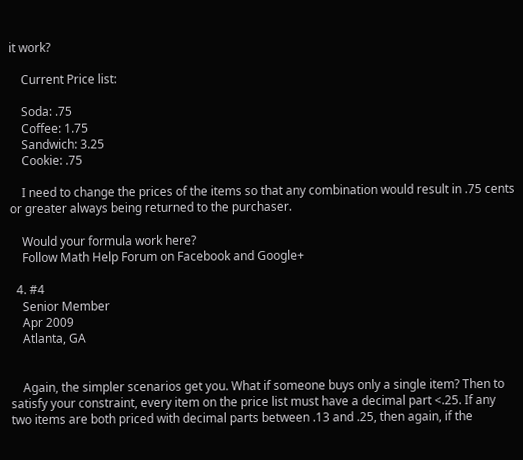it work?

    Current Price list:

    Soda: .75
    Coffee: 1.75
    Sandwich: 3.25
    Cookie: .75

    I need to change the prices of the items so that any combination would result in .75 cents or greater always being returned to the purchaser.

    Would your formula work here?
    Follow Math Help Forum on Facebook and Google+

  4. #4
    Senior Member
    Apr 2009
    Atlanta, GA


    Again, the simpler scenarios get you. What if someone buys only a single item? Then to satisfy your constraint, every item on the price list must have a decimal part <.25. If any two items are both priced with decimal parts between .13 and .25, then again, if the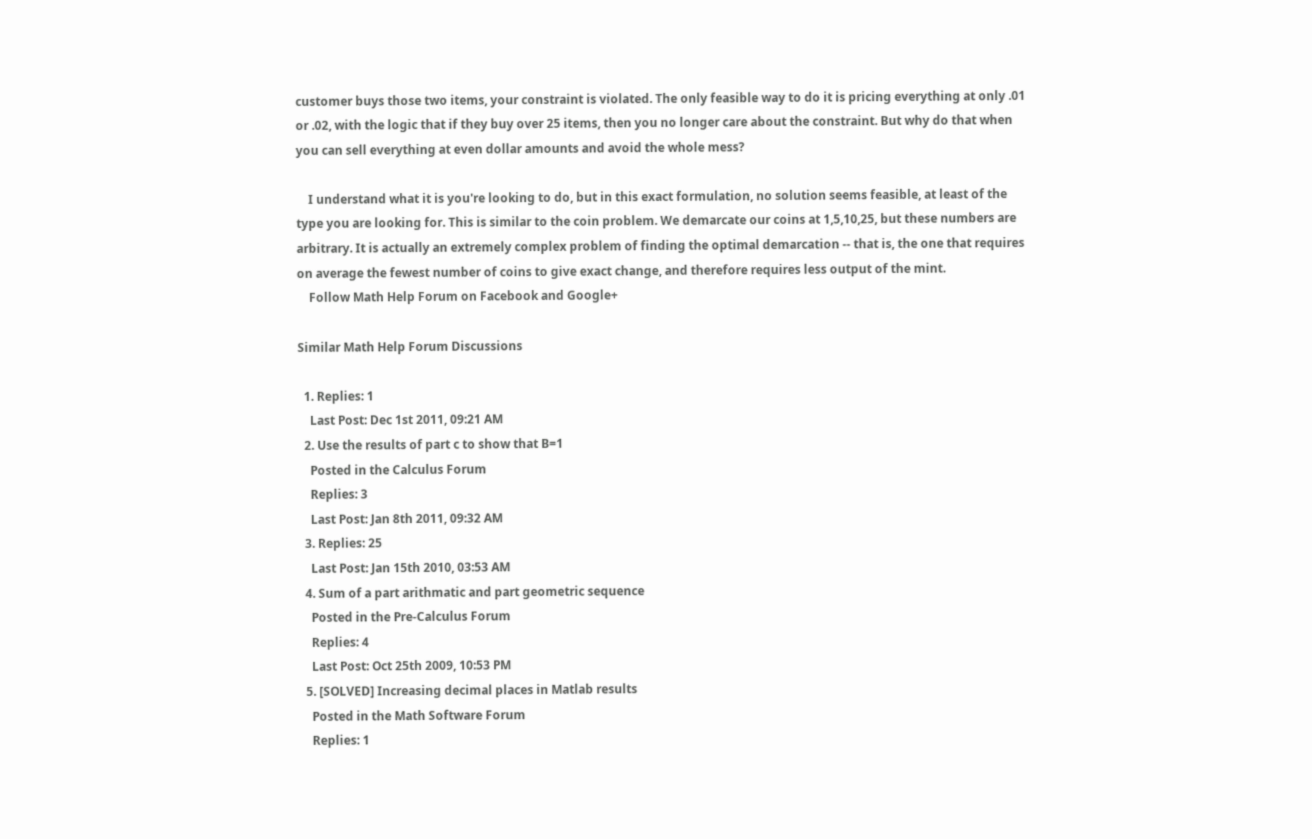customer buys those two items, your constraint is violated. The only feasible way to do it is pricing everything at only .01 or .02, with the logic that if they buy over 25 items, then you no longer care about the constraint. But why do that when you can sell everything at even dollar amounts and avoid the whole mess?

    I understand what it is you're looking to do, but in this exact formulation, no solution seems feasible, at least of the type you are looking for. This is similar to the coin problem. We demarcate our coins at 1,5,10,25, but these numbers are arbitrary. It is actually an extremely complex problem of finding the optimal demarcation -- that is, the one that requires on average the fewest number of coins to give exact change, and therefore requires less output of the mint.
    Follow Math Help Forum on Facebook and Google+

Similar Math Help Forum Discussions

  1. Replies: 1
    Last Post: Dec 1st 2011, 09:21 AM
  2. Use the results of part c to show that B=1
    Posted in the Calculus Forum
    Replies: 3
    Last Post: Jan 8th 2011, 09:32 AM
  3. Replies: 25
    Last Post: Jan 15th 2010, 03:53 AM
  4. Sum of a part arithmatic and part geometric sequence
    Posted in the Pre-Calculus Forum
    Replies: 4
    Last Post: Oct 25th 2009, 10:53 PM
  5. [SOLVED] Increasing decimal places in Matlab results
    Posted in the Math Software Forum
    Replies: 1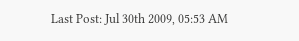Last Post: Jul 30th 2009, 05:53 AM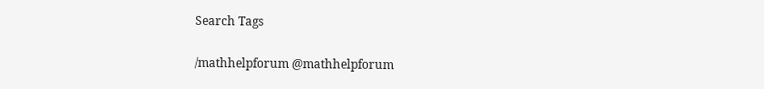Search Tags

/mathhelpforum @mathhelpforum